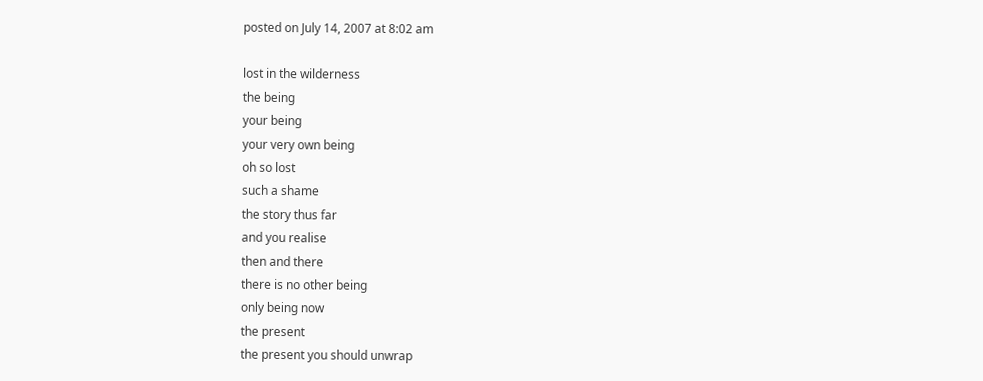posted on July 14, 2007 at 8:02 am

lost in the wilderness
the being
your being
your very own being
oh so lost
such a shame
the story thus far
and you realise
then and there
there is no other being
only being now
the present
the present you should unwrap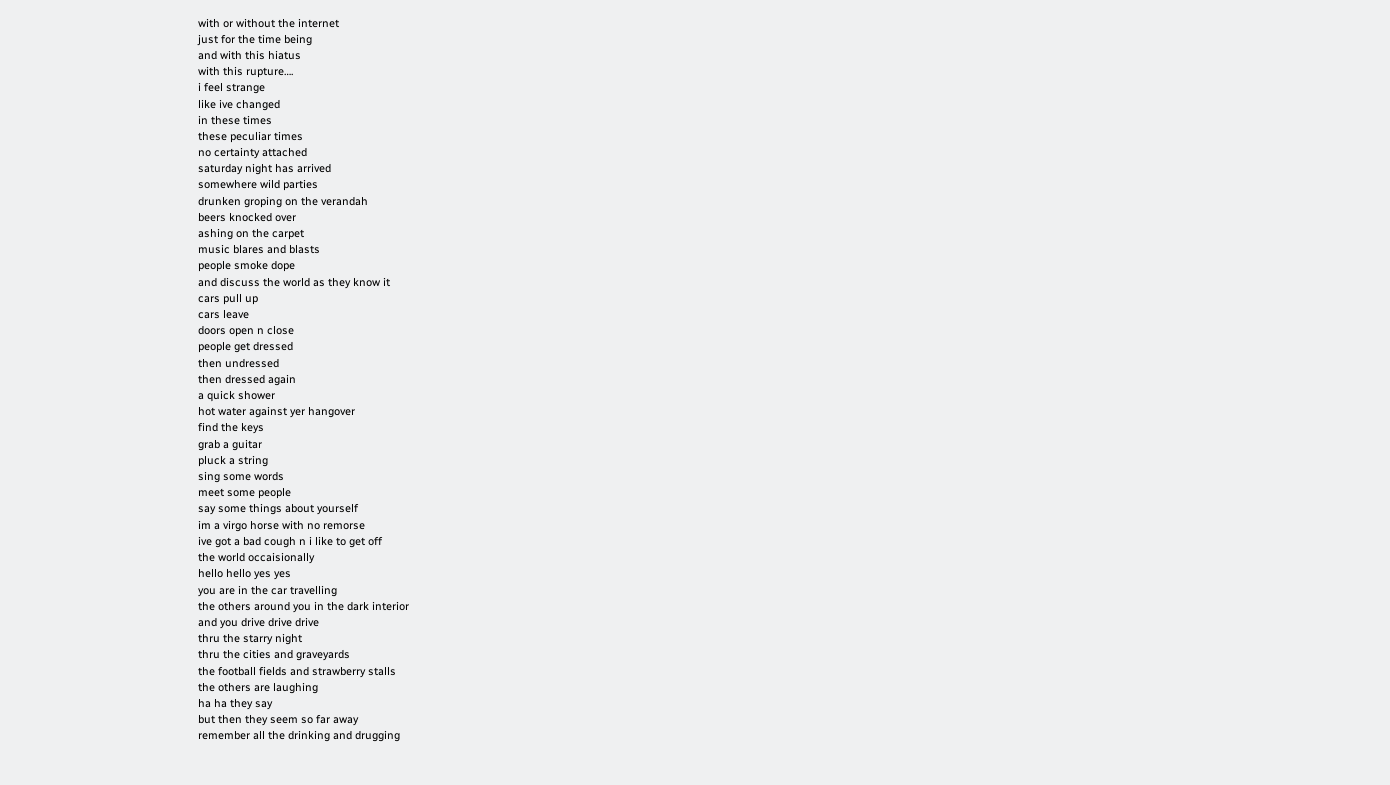with or without the internet
just for the time being
and with this hiatus
with this rupture….
i feel strange
like ive changed
in these times
these peculiar times
no certainty attached
saturday night has arrived
somewhere wild parties
drunken groping on the verandah
beers knocked over
ashing on the carpet
music blares and blasts
people smoke dope
and discuss the world as they know it
cars pull up
cars leave
doors open n close
people get dressed
then undressed
then dressed again
a quick shower
hot water against yer hangover
find the keys
grab a guitar
pluck a string
sing some words
meet some people
say some things about yourself
im a virgo horse with no remorse
ive got a bad cough n i like to get off
the world occaisionally
hello hello yes yes
you are in the car travelling
the others around you in the dark interior
and you drive drive drive
thru the starry night
thru the cities and graveyards
the football fields and strawberry stalls
the others are laughing
ha ha they say
but then they seem so far away
remember all the drinking and drugging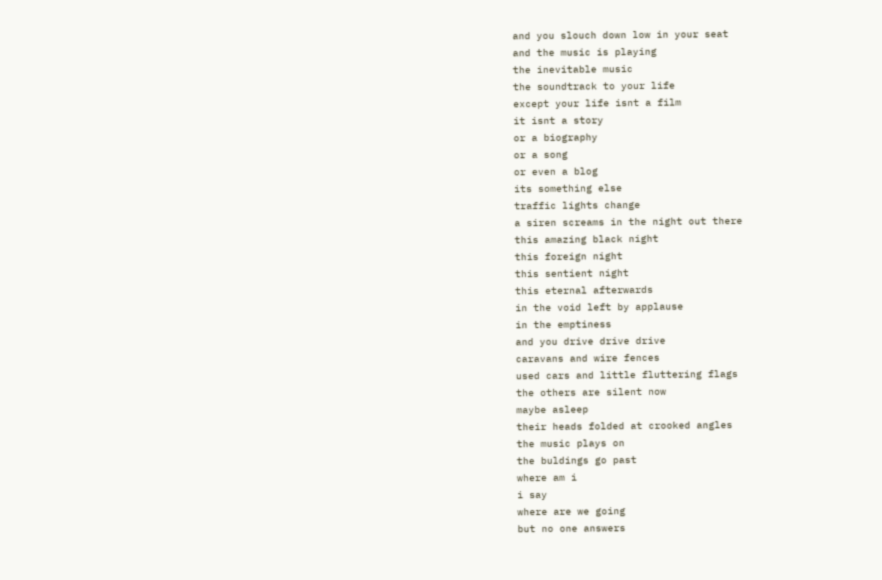and you slouch down low in your seat
and the music is playing
the inevitable music
the soundtrack to your life
except your life isnt a film
it isnt a story
or a biography
or a song
or even a blog
its something else
traffic lights change
a siren screams in the night out there
this amazing black night
this foreign night
this sentient night
this eternal afterwards
in the void left by applause
in the emptiness
and you drive drive drive
caravans and wire fences
used cars and little fluttering flags
the others are silent now
maybe asleep
their heads folded at crooked angles
the music plays on
the buldings go past
where am i
i say
where are we going
but no one answers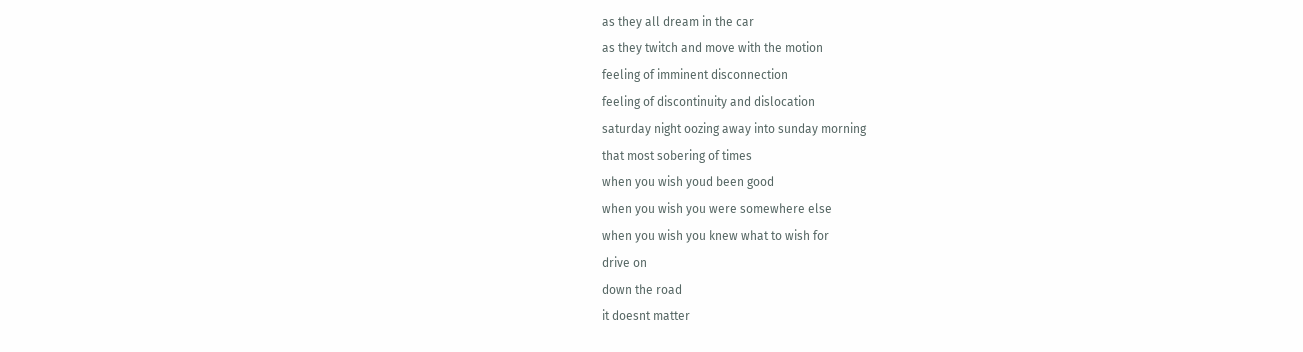as they all dream in the car
as they twitch and move with the motion
feeling of imminent disconnection
feeling of discontinuity and dislocation
saturday night oozing away into sunday morning
that most sobering of times
when you wish youd been good
when you wish you were somewhere else
when you wish you knew what to wish for
drive on
down the road
it doesnt matter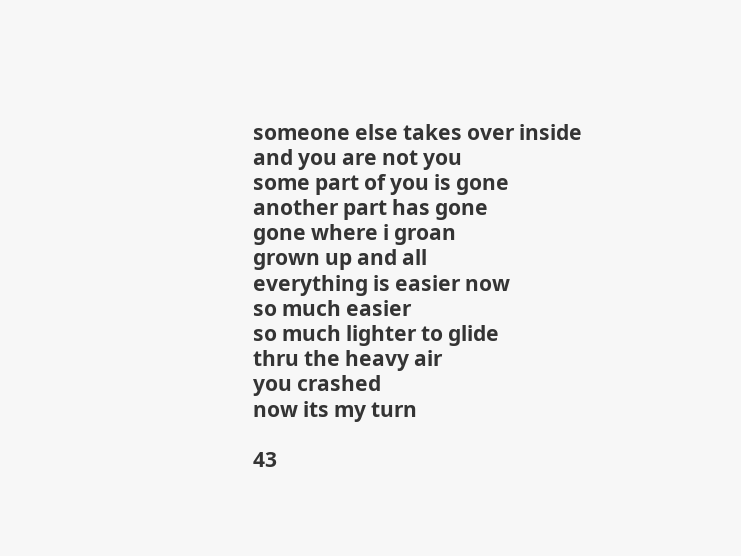someone else takes over inside
and you are not you
some part of you is gone
another part has gone
gone where i groan
grown up and all
everything is easier now
so much easier
so much lighter to glide
thru the heavy air
you crashed
now its my turn

43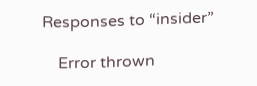Responses to “insider”

    Error thrown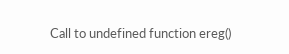Call to undefined function ereg()